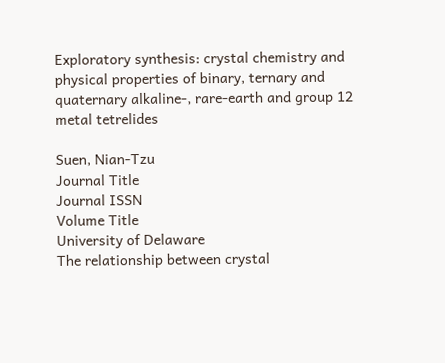Exploratory synthesis: crystal chemistry and physical properties of binary, ternary and quaternary alkaline-, rare-earth and group 12 metal tetrelides

Suen, Nian-Tzu
Journal Title
Journal ISSN
Volume Title
University of Delaware
The relationship between crystal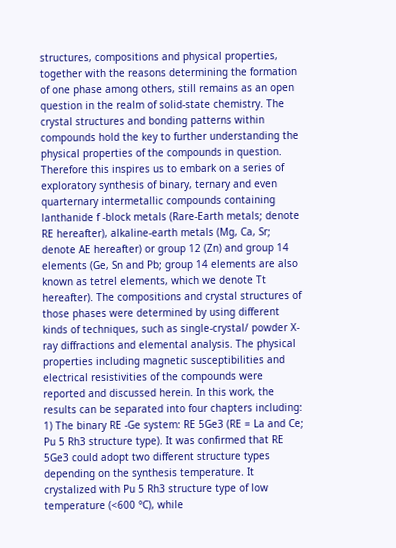structures, compositions and physical properties, together with the reasons determining the formation of one phase among others, still remains as an open question in the realm of solid-state chemistry. The crystal structures and bonding patterns within compounds hold the key to further understanding the physical properties of the compounds in question. Therefore this inspires us to embark on a series of exploratory synthesis of binary, ternary and even quarternary intermetallic compounds containing lanthanide f -block metals (Rare-Earth metals; denote RE hereafter), alkaline-earth metals (Mg, Ca, Sr; denote AE hereafter) or group 12 (Zn) and group 14 elements (Ge, Sn and Pb; group 14 elements are also known as tetrel elements, which we denote Tt hereafter). The compositions and crystal structures of those phases were determined by using different kinds of techniques, such as single-crystal/ powder X-ray diffractions and elemental analysis. The physical properties including magnetic susceptibilities and electrical resistivities of the compounds were reported and discussed herein. In this work, the results can be separated into four chapters including: 1) The binary RE -Ge system: RE 5Ge3 (RE = La and Ce; Pu 5 Rh3 structure type). It was confirmed that RE 5Ge3 could adopt two different structure types depending on the synthesis temperature. It crystalized with Pu 5 Rh3 structure type of low temperature (<600 °C), while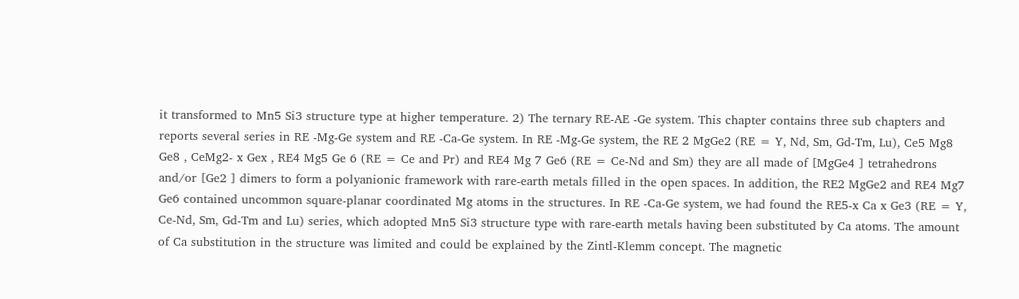it transformed to Mn5 Si3 structure type at higher temperature. 2) The ternary RE-AE -Ge system. This chapter contains three sub chapters and reports several series in RE -Mg-Ge system and RE -Ca-Ge system. In RE -Mg-Ge system, the RE 2 MgGe2 (RE = Y, Nd, Sm, Gd-Tm, Lu), Ce5 Mg8 Ge8 , CeMg2- x Gex , RE4 Mg5 Ge 6 (RE = Ce and Pr) and RE4 Mg 7 Ge6 (RE = Ce-Nd and Sm) they are all made of [MgGe4 ] tetrahedrons and/or [Ge2 ] dimers to form a polyanionic framework with rare-earth metals filled in the open spaces. In addition, the RE2 MgGe2 and RE4 Mg7 Ge6 contained uncommon square-planar coordinated Mg atoms in the structures. In RE -Ca-Ge system, we had found the RE5-x Ca x Ge3 (RE = Y, Ce-Nd, Sm, Gd-Tm and Lu) series, which adopted Mn5 Si3 structure type with rare-earth metals having been substituted by Ca atoms. The amount of Ca substitution in the structure was limited and could be explained by the Zintl-Klemm concept. The magnetic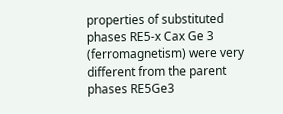properties of substituted phases RE5-x Cax Ge 3 (ferromagnetism) were very different from the parent phases RE5Ge3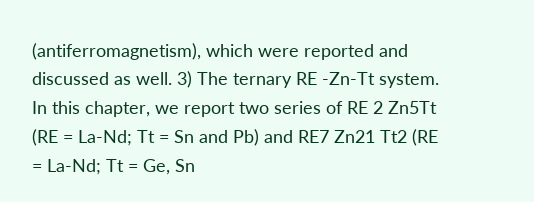(antiferromagnetism), which were reported and discussed as well. 3) The ternary RE -Zn-Tt system. In this chapter, we report two series of RE 2 Zn5Tt (RE = La-Nd; Tt = Sn and Pb) and RE7 Zn21 Tt2 (RE = La-Nd; Tt = Ge, Sn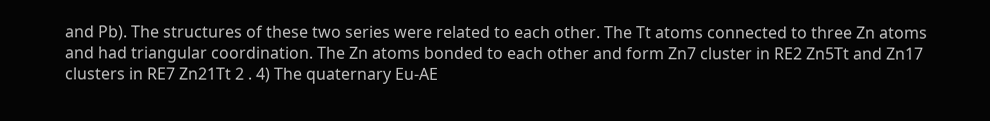and Pb). The structures of these two series were related to each other. The Tt atoms connected to three Zn atoms and had triangular coordination. The Zn atoms bonded to each other and form Zn7 cluster in RE2 Zn5Tt and Zn17 clusters in RE7 Zn21Tt 2 . 4) The quaternary Eu-AE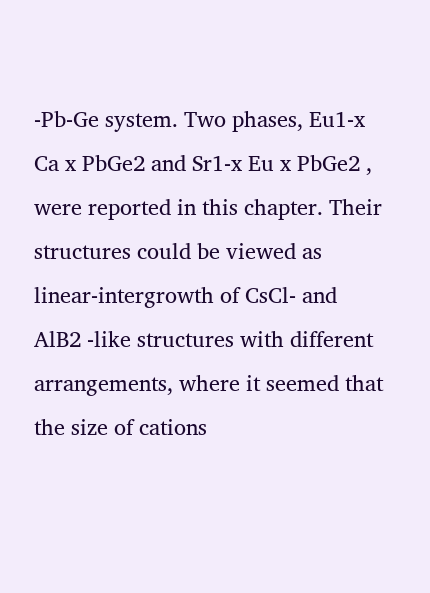-Pb-Ge system. Two phases, Eu1-x Ca x PbGe2 and Sr1-x Eu x PbGe2 , were reported in this chapter. Their structures could be viewed as linear-intergrowth of CsCl- and AlB2 -like structures with different arrangements, where it seemed that the size of cations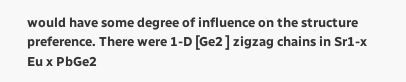would have some degree of influence on the structure preference. There were 1-D [Ge2 ] zigzag chains in Sr1-x Eu x PbGe2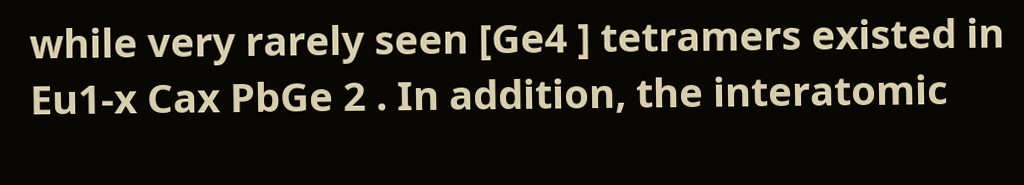while very rarely seen [Ge4 ] tetramers existed in Eu1-x Cax PbGe 2 . In addition, the interatomic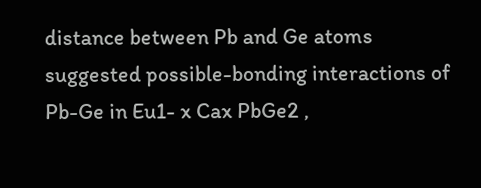distance between Pb and Ge atoms suggested possible-bonding interactions of Pb-Ge in Eu1- x Cax PbGe2 ,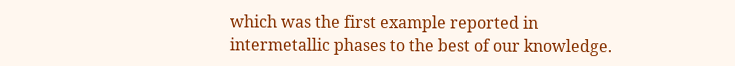which was the first example reported in intermetallic phases to the best of our knowledge.